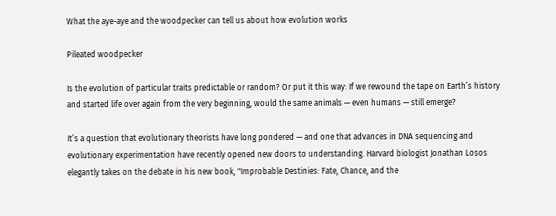What the aye-aye and the woodpecker can tell us about how evolution works

Pileated woodpecker

Is the evolution of particular traits predictable or random? Or put it this way: If we rewound the tape on Earth’s history and started life over again from the very beginning, would the same animals — even humans — still emerge?

It’s a question that evolutionary theorists have long pondered — and one that advances in DNA sequencing and evolutionary experimentation have recently opened new doors to understanding. Harvard biologist Jonathan Losos elegantly takes on the debate in his new book, "Improbable Destinies: Fate, Chance, and the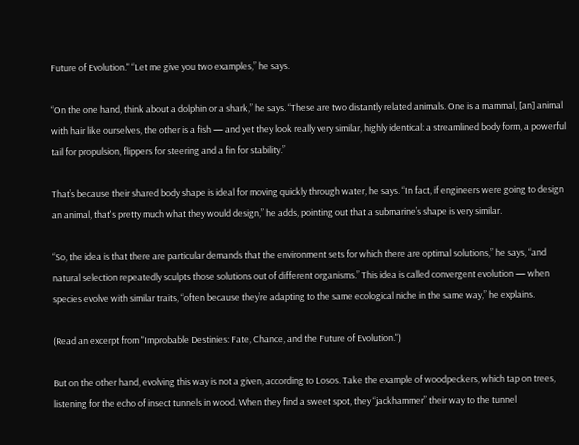Future of Evolution." “Let me give you two examples,” he says.

“On the one hand, think about a dolphin or a shark,” he says. “These are two distantly related animals. One is a mammal, [an] animal with hair like ourselves, the other is a fish — and yet they look really very similar, highly identical: a streamlined body form, a powerful tail for propulsion, flippers for steering and a fin for stability.”

That’s because their shared body shape is ideal for moving quickly through water, he says. “In fact, if engineers were going to design an animal, that's pretty much what they would design,” he adds, pointing out that a submarine’s shape is very similar.

“So, the idea is that there are particular demands that the environment sets for which there are optimal solutions,” he says, “and natural selection repeatedly sculpts those solutions out of different organisms.” This idea is called convergent evolution — when species evolve with similar traits, “often because they’re adapting to the same ecological niche in the same way,” he explains.

(Read an excerpt from "Improbable Destinies: Fate, Chance, and the Future of Evolution.")

But on the other hand, evolving this way is not a given, according to Losos. Take the example of woodpeckers, which tap on trees, listening for the echo of insect tunnels in wood. When they find a sweet spot, they “jackhammer” their way to the tunnel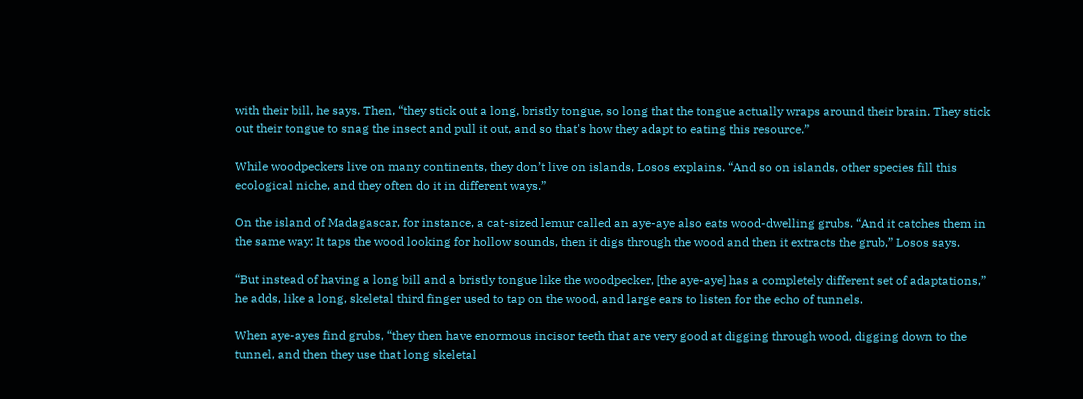with their bill, he says. Then, “they stick out a long, bristly tongue, so long that the tongue actually wraps around their brain. They stick out their tongue to snag the insect and pull it out, and so that's how they adapt to eating this resource.”

While woodpeckers live on many continents, they don’t live on islands, Losos explains. “And so on islands, other species fill this ecological niche, and they often do it in different ways.”

On the island of Madagascar, for instance, a cat-sized lemur called an aye-aye also eats wood-dwelling grubs. “And it catches them in the same way: It taps the wood looking for hollow sounds, then it digs through the wood and then it extracts the grub,” Losos says.

“But instead of having a long bill and a bristly tongue like the woodpecker, [the aye-aye] has a completely different set of adaptations,” he adds, like a long, skeletal third finger used to tap on the wood, and large ears to listen for the echo of tunnels.

When aye-ayes find grubs, “they then have enormous incisor teeth that are very good at digging through wood, digging down to the tunnel, and then they use that long skeletal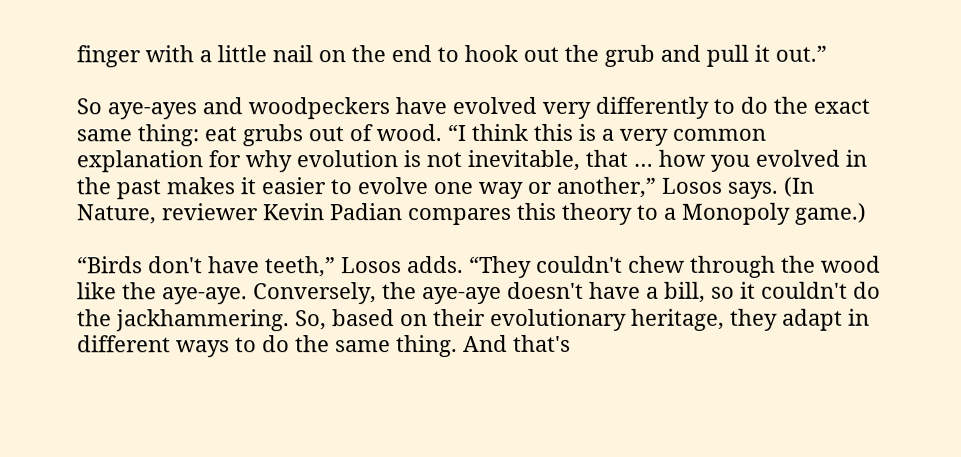finger with a little nail on the end to hook out the grub and pull it out.”

So aye-ayes and woodpeckers have evolved very differently to do the exact same thing: eat grubs out of wood. “I think this is a very common explanation for why evolution is not inevitable, that … how you evolved in the past makes it easier to evolve one way or another,” Losos says. (In Nature, reviewer Kevin Padian compares this theory to a Monopoly game.)

“Birds don't have teeth,” Losos adds. “They couldn't chew through the wood like the aye-aye. Conversely, the aye-aye doesn't have a bill, so it couldn't do the jackhammering. So, based on their evolutionary heritage, they adapt in different ways to do the same thing. And that's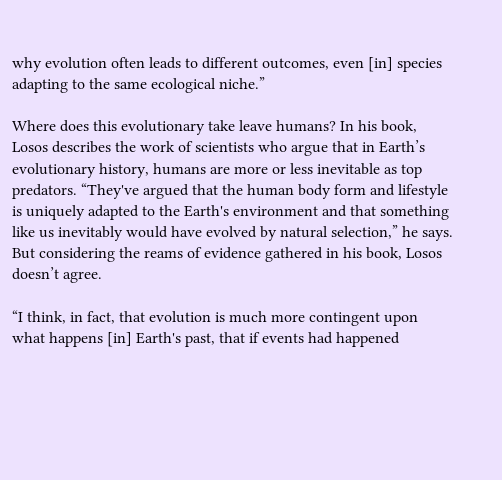why evolution often leads to different outcomes, even [in] species adapting to the same ecological niche.”

Where does this evolutionary take leave humans? In his book, Losos describes the work of scientists who argue that in Earth’s evolutionary history, humans are more or less inevitable as top predators. “They've argued that the human body form and lifestyle is uniquely adapted to the Earth's environment and that something like us inevitably would have evolved by natural selection,” he says. But considering the reams of evidence gathered in his book, Losos doesn’t agree.

“I think, in fact, that evolution is much more contingent upon what happens [in] Earth's past, that if events had happened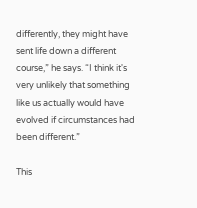differently, they might have sent life down a different course,” he says. “I think it's very unlikely that something like us actually would have evolved if circumstances had been different.”

This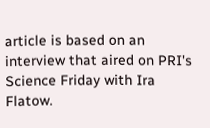article is based on an interview that aired on PRI's Science Friday with Ira Flatow.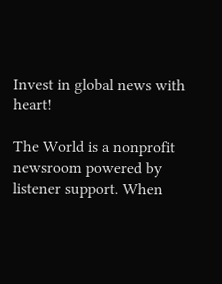Invest in global news with heart!

The World is a nonprofit newsroom powered by listener support. When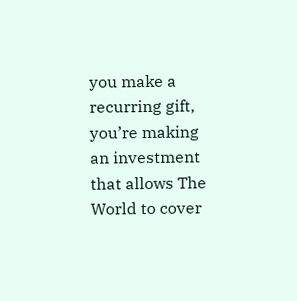you make a recurring gift, you’re making an investment that allows The World to cover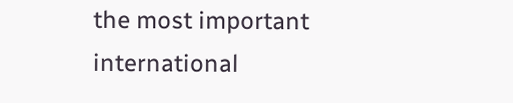the most important international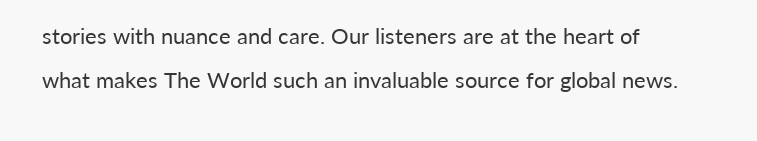stories with nuance and care. Our listeners are at the heart of what makes The World such an invaluable source for global news.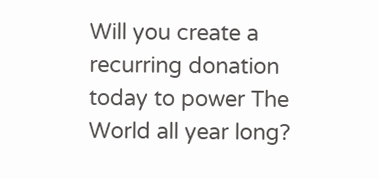Will you create a recurring donation today to power The World all year long?